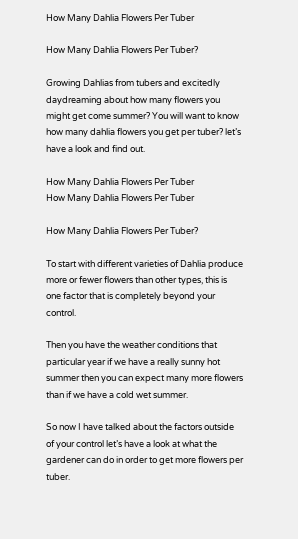How Many Dahlia Flowers Per Tuber

How Many Dahlia Flowers Per Tuber?

Growing Dahlias from tubers and excitedly daydreaming about how many flowers you might get come summer? You will want to know how many dahlia flowers you get per tuber? let’s have a look and find out.

How Many Dahlia Flowers Per Tuber
How Many Dahlia Flowers Per Tuber

How Many Dahlia Flowers Per Tuber?

To start with different varieties of Dahlia produce more or fewer flowers than other types, this is one factor that is completely beyond your control.

Then you have the weather conditions that particular year if we have a really sunny hot summer then you can expect many more flowers than if we have a cold wet summer.

So now I have talked about the factors outside of your control let’s have a look at what the gardener can do in order to get more flowers per tuber.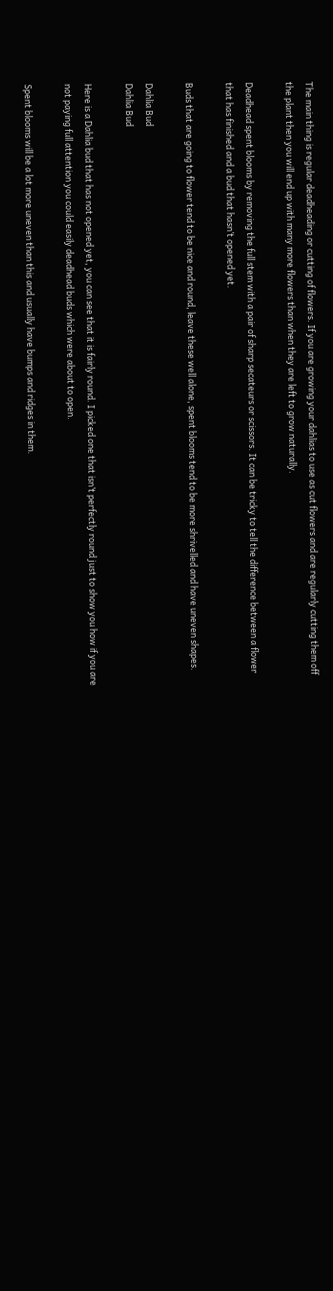The main thing is regular deadheading or cutting of flowers. If you are growing your dahlias to use as cut flowers and are regularly cutting them off the plant then you will end up with many more flowers than when they are left to grow naturally.

Deadhead spent blooms by removing the full stem with a pair of sharp secateurs or scissors. It can be tricky to tell the difference between a flower that has finished and a bud that hasn’t opened yet.

Buds that are going to flower tend to be nice and round, leave these well alone, spent blooms tend to be more shrivelled and have uneven shapes.

Dahlia Bud
Dahlia Bud

Here is a Dahlia bud that has not opened yet, you can see that it is fairly round. I picked one that isn’t perfectly round just to show you how if you are not paying full attention you could easily deadhead buds which were about to open.

Spent blooms will be a lot more uneven than this and usually have bumps and ridges in them.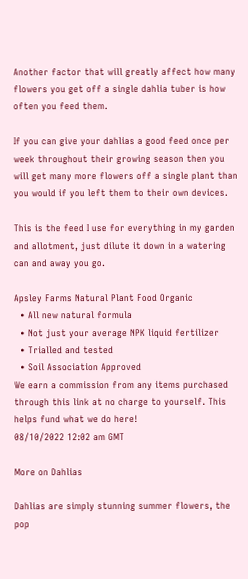Another factor that will greatly affect how many flowers you get off a single dahlia tuber is how often you feed them.

If you can give your dahlias a good feed once per week throughout their growing season then you will get many more flowers off a single plant than you would if you left them to their own devices.

This is the feed I use for everything in my garden and allotment, just dilute it down in a watering can and away you go.

Apsley Farms Natural Plant Food Organic
  • All new natural formula
  • Not just your average NPK liquid fertilizer
  • Trialled and tested
  • Soil Association Approved
We earn a commission from any items purchased through this link at no charge to yourself. This helps fund what we do here!
08/10/2022 12:02 am GMT

More on Dahlias

Dahlias are simply stunning summer flowers, the pop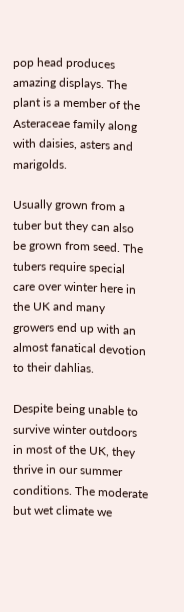pop head produces amazing displays. The plant is a member of the Asteraceae family along with daisies, asters and marigolds.

Usually grown from a tuber but they can also be grown from seed. The tubers require special care over winter here in the UK and many growers end up with an almost fanatical devotion to their dahlias.

Despite being unable to survive winter outdoors in most of the UK, they thrive in our summer conditions. The moderate but wet climate we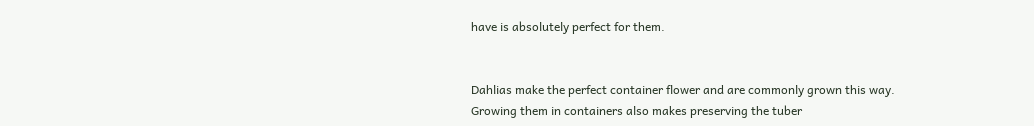have is absolutely perfect for them.


Dahlias make the perfect container flower and are commonly grown this way. Growing them in containers also makes preserving the tuber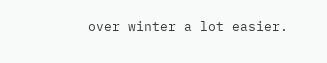over winter a lot easier.